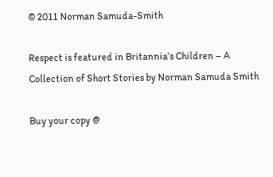© 2011 Norman Samuda-Smith

Respect is featured in Britannia’s Children – A Collection of Short Stories by Norman Samuda Smith

Buy your copy @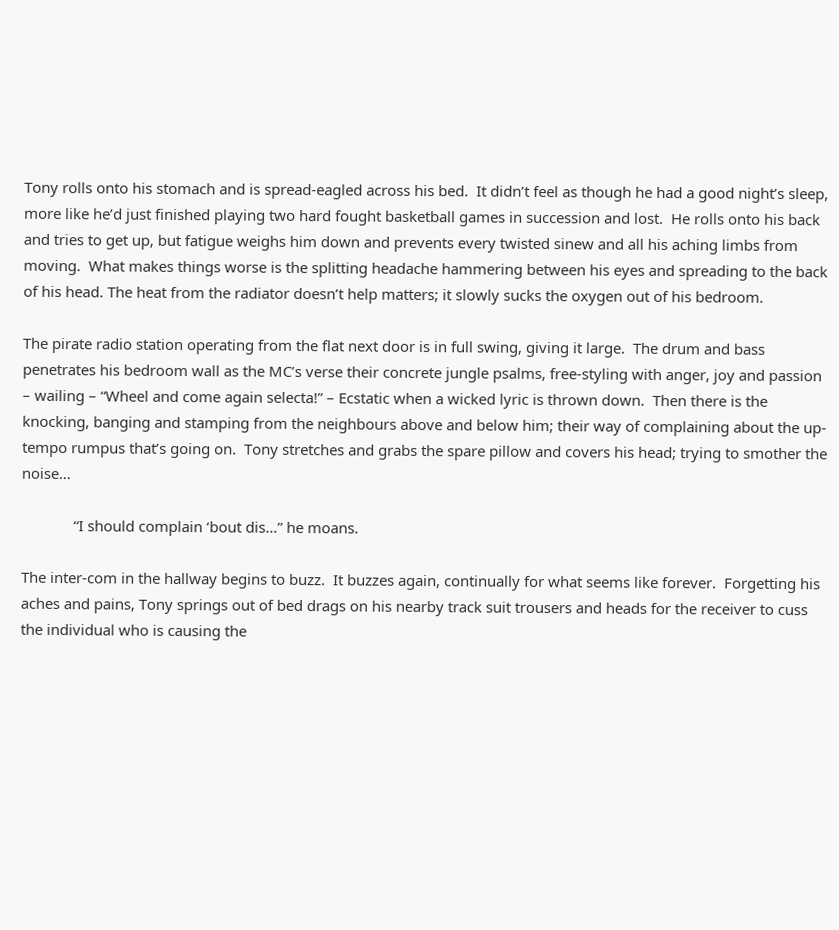Tony rolls onto his stomach and is spread-eagled across his bed.  It didn’t feel as though he had a good night’s sleep, more like he’d just finished playing two hard fought basketball games in succession and lost.  He rolls onto his back and tries to get up, but fatigue weighs him down and prevents every twisted sinew and all his aching limbs from moving.  What makes things worse is the splitting headache hammering between his eyes and spreading to the back of his head. The heat from the radiator doesn’t help matters; it slowly sucks the oxygen out of his bedroom.

The pirate radio station operating from the flat next door is in full swing, giving it large.  The drum and bass penetrates his bedroom wall as the MC’s verse their concrete jungle psalms, free-styling with anger, joy and passion – wailing – “Wheel and come again selecta!” – Ecstatic when a wicked lyric is thrown down.  Then there is the knocking, banging and stamping from the neighbours above and below him; their way of complaining about the up-tempo rumpus that’s going on.  Tony stretches and grabs the spare pillow and covers his head; trying to smother the noise…

             “I should complain ‘bout dis…” he moans.

The inter-com in the hallway begins to buzz.  It buzzes again, continually for what seems like forever.  Forgetting his aches and pains, Tony springs out of bed drags on his nearby track suit trousers and heads for the receiver to cuss the individual who is causing the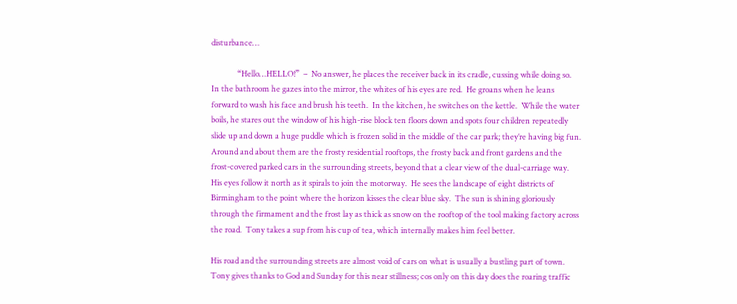disturbance…

             “Hello…HELLO!”  –  No answer, he places the receiver back in its cradle, cussing while doing so.  In the bathroom he gazes into the mirror, the whites of his eyes are red.  He groans when he leans forward to wash his face and brush his teeth.  In the kitchen, he switches on the kettle.  While the water boils, he stares out the window of his high-rise block ten floors down and spots four children repeatedly slide up and down a huge puddle which is frozen solid in the middle of the car park; they’re having big fun.  Around and about them are the frosty residential rooftops, the frosty back and front gardens and the frost-covered parked cars in the surrounding streets, beyond that a clear view of the dual-carriage way.  His eyes follow it north as it spirals to join the motorway.  He sees the landscape of eight districts of Birmingham to the point where the horizon kisses the clear blue sky.  The sun is shining gloriously through the firmament and the frost lay as thick as snow on the rooftop of the tool making factory across the road.  Tony takes a sup from his cup of tea, which internally makes him feel better.

His road and the surrounding streets are almost void of cars on what is usually a bustling part of town.  Tony gives thanks to God and Sunday for this near stillness; cos only on this day does the roaring traffic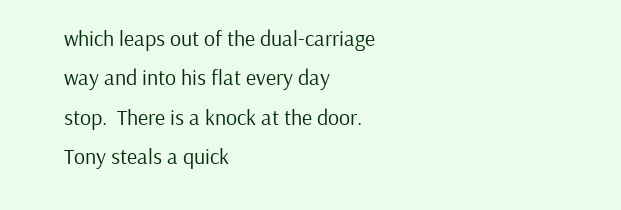which leaps out of the dual-carriage way and into his flat every day stop.  There is a knock at the door.  Tony steals a quick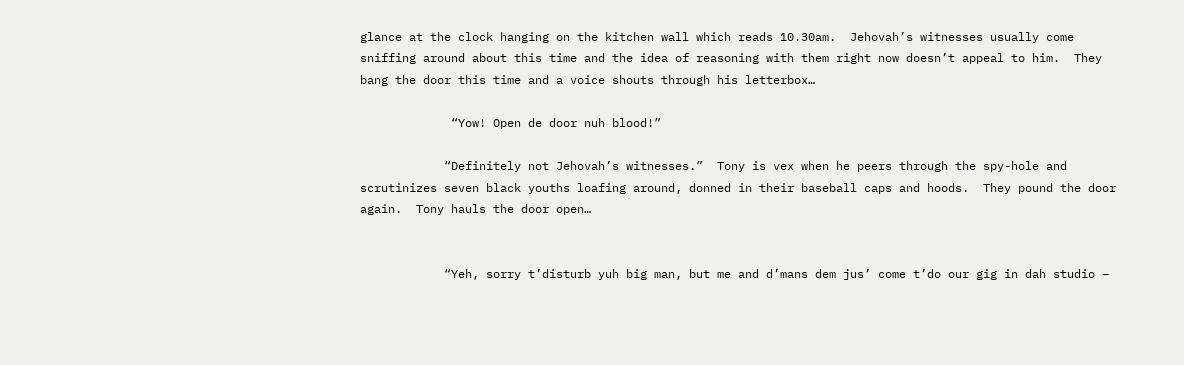glance at the clock hanging on the kitchen wall which reads 10.30am.  Jehovah’s witnesses usually come sniffing around about this time and the idea of reasoning with them right now doesn’t appeal to him.  They bang the door this time and a voice shouts through his letterbox…

             “Yow! Open de door nuh blood!”

            “Definitely not Jehovah’s witnesses.”  Tony is vex when he peers through the spy-hole and scrutinizes seven black youths loafing around, donned in their baseball caps and hoods.  They pound the door again.  Tony hauls the door open…


            “Yeh, sorry t’disturb yuh big man, but me and d’mans dem jus’ come t’do our gig in dah studio –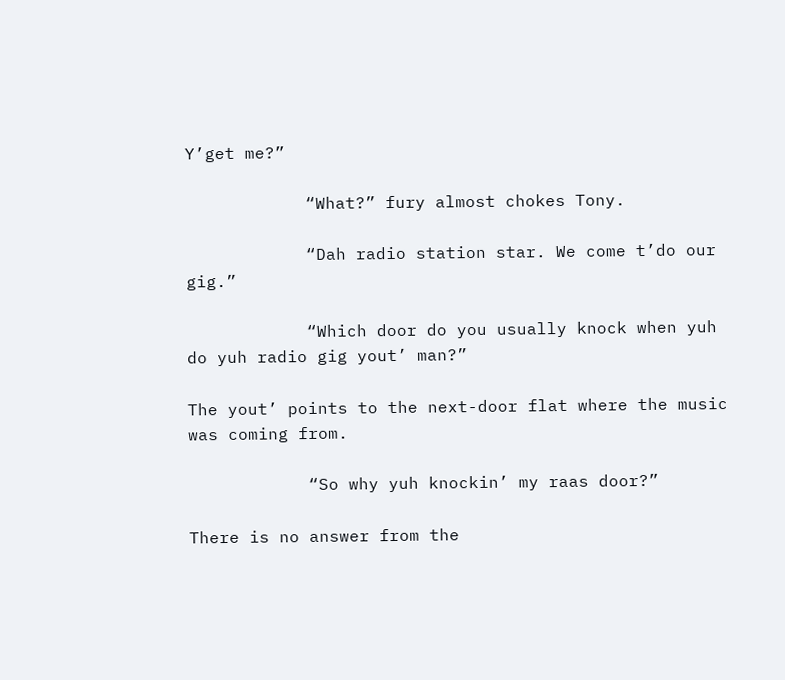Y’get me?”

            “What?” fury almost chokes Tony.

            “Dah radio station star. We come t’do our gig.”

            “Which door do you usually knock when yuh do yuh radio gig yout’ man?”

The yout’ points to the next-door flat where the music was coming from.

            “So why yuh knockin’ my raas door?”

There is no answer from the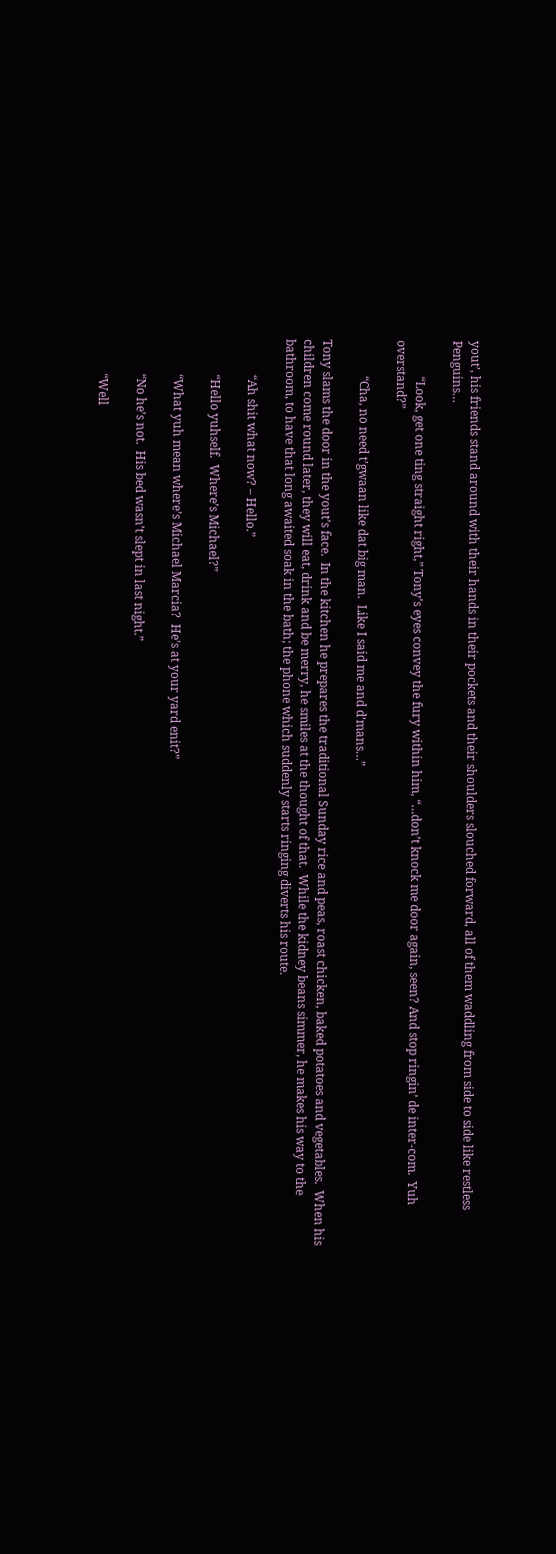yout’, his friends stand around with their hands in their pockets and their shoulders slouched forward, all of them waddling from side to side like restless Penguins…

            “Look, get one ting straight right,” Tony’s eyes convey the fury within him, “…don’t knock me door again, seen? And stop ringin’ de inter-com.  Yuh overstand?”

            “Cha, no need t’gwaan like dat big man.  Like I said me and d’mans…”

Tony slams the door in the yout’s face.  In the kitchen he prepares the traditional Sunday rice and peas, roast chicken, baked potatoes and vegetables.  When his children come round later, they will eat, drink and be merry, he smiles at the thought of that.  While the kidney beans simmer, he makes his way to the bathroom, to have that long awaited soak in the bath; the phone which suddenly starts ringing diverts his route.

            “Ah shit what now? – Hello.”

            “Hello yuhself.  Where’s Michael?”

            “What yuh mean where’s Michael Marcia?  He’s at your yard enit?”

            “No he’s not.  His bed wasn’t slept in last night.”

            “Well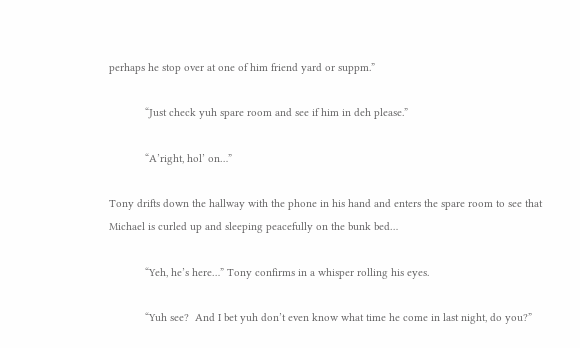perhaps he stop over at one of him friend yard or suppm.”

            “Just check yuh spare room and see if him in deh please.”

            “A’right, hol’ on…”

Tony drifts down the hallway with the phone in his hand and enters the spare room to see that Michael is curled up and sleeping peacefully on the bunk bed…

            “Yeh, he’s here…” Tony confirms in a whisper rolling his eyes.

            “Yuh see?  And I bet yuh don’t even know what time he come in last night, do you?”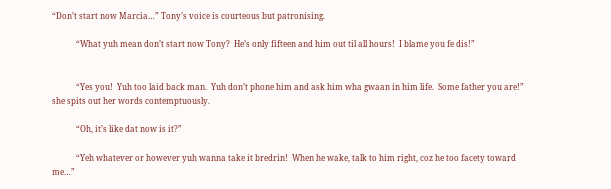“Don’t start now Marcia…” Tony’s voice is courteous but patronising.

            “What yuh mean don’t start now Tony?  He’s only fifteen and him out til all hours!  I blame you fe dis!”


            “Yes you!  Yuh too laid back man.  Yuh don’t phone him and ask him wha gwaan in him life.  Some father you are!” she spits out her words contemptuously.

            “Oh, it’s like dat now is it?”

            “Yeh whatever or however yuh wanna take it bredrin!  When he wake, talk to him right, coz he too facety toward me…”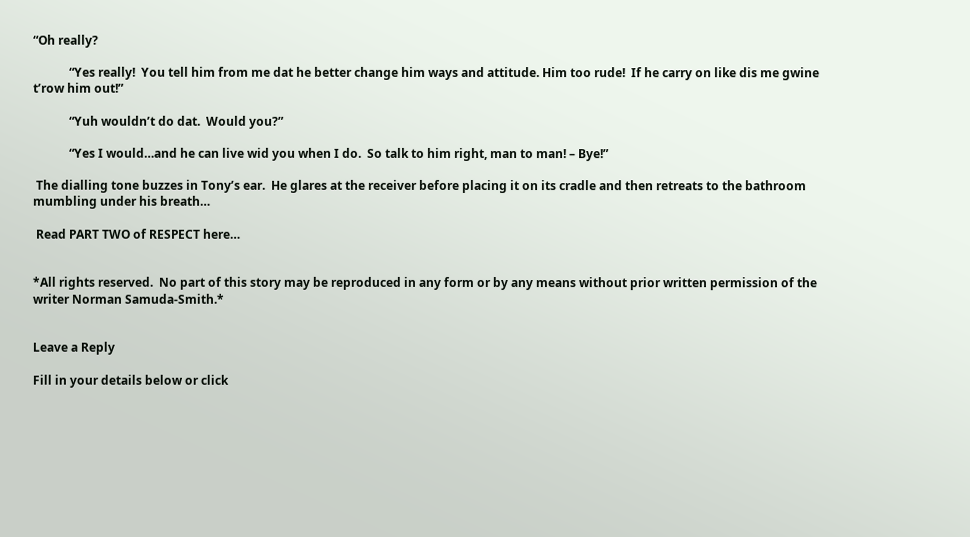“Oh really?

            “Yes really!  You tell him from me dat he better change him ways and attitude. Him too rude!  If he carry on like dis me gwine t’row him out!”

            “Yuh wouldn’t do dat.  Would you?”

            “Yes I would…and he can live wid you when I do.  So talk to him right, man to man! – Bye!”

 The dialling tone buzzes in Tony’s ear.  He glares at the receiver before placing it on its cradle and then retreats to the bathroom mumbling under his breath…

 Read PART TWO of RESPECT here…


*All rights reserved.  No part of this story may be reproduced in any form or by any means without prior written permission of the writer Norman Samuda-Smith.*


Leave a Reply

Fill in your details below or click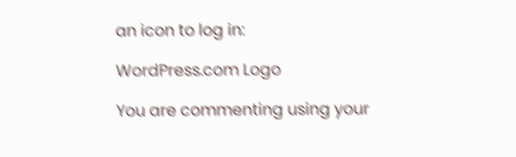an icon to log in:

WordPress.com Logo

You are commenting using your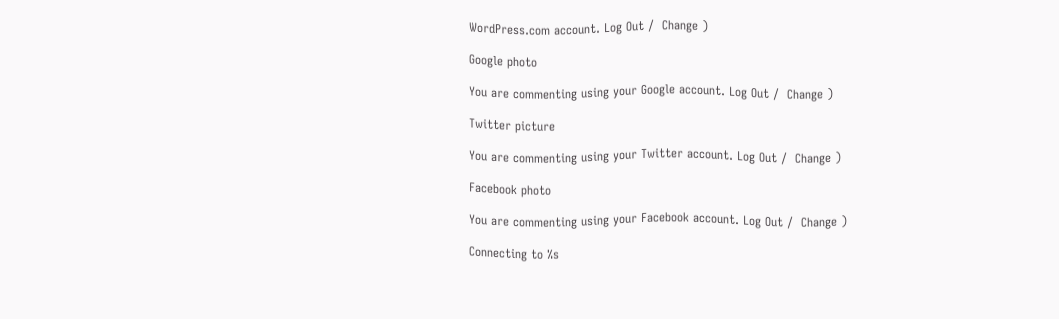WordPress.com account. Log Out /  Change )

Google photo

You are commenting using your Google account. Log Out /  Change )

Twitter picture

You are commenting using your Twitter account. Log Out /  Change )

Facebook photo

You are commenting using your Facebook account. Log Out /  Change )

Connecting to %s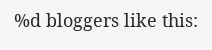%d bloggers like this: